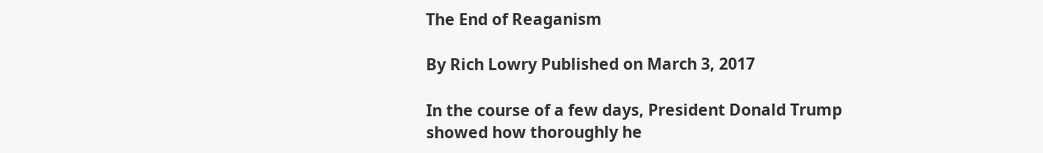The End of Reaganism

By Rich Lowry Published on March 3, 2017

In the course of a few days, President Donald Trump showed how thoroughly he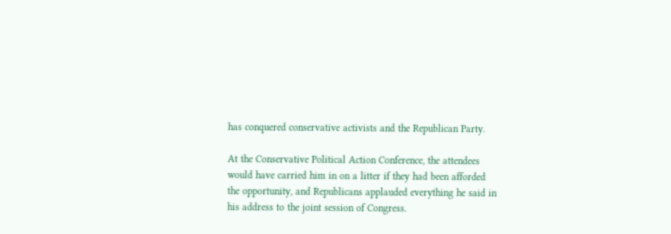has conquered conservative activists and the Republican Party.

At the Conservative Political Action Conference, the attendees would have carried him in on a litter if they had been afforded the opportunity, and Republicans applauded everything he said in his address to the joint session of Congress.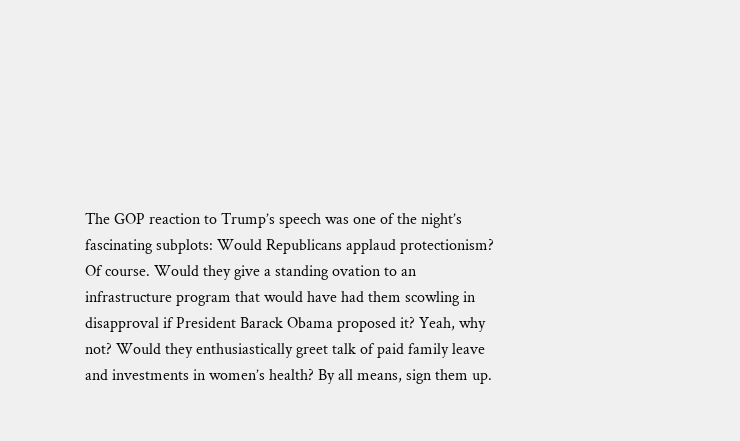The GOP reaction to Trump’s speech was one of the night’s fascinating subplots: Would Republicans applaud protectionism? Of course. Would they give a standing ovation to an infrastructure program that would have had them scowling in disapproval if President Barack Obama proposed it? Yeah, why not? Would they enthusiastically greet talk of paid family leave and investments in women’s health? By all means, sign them up.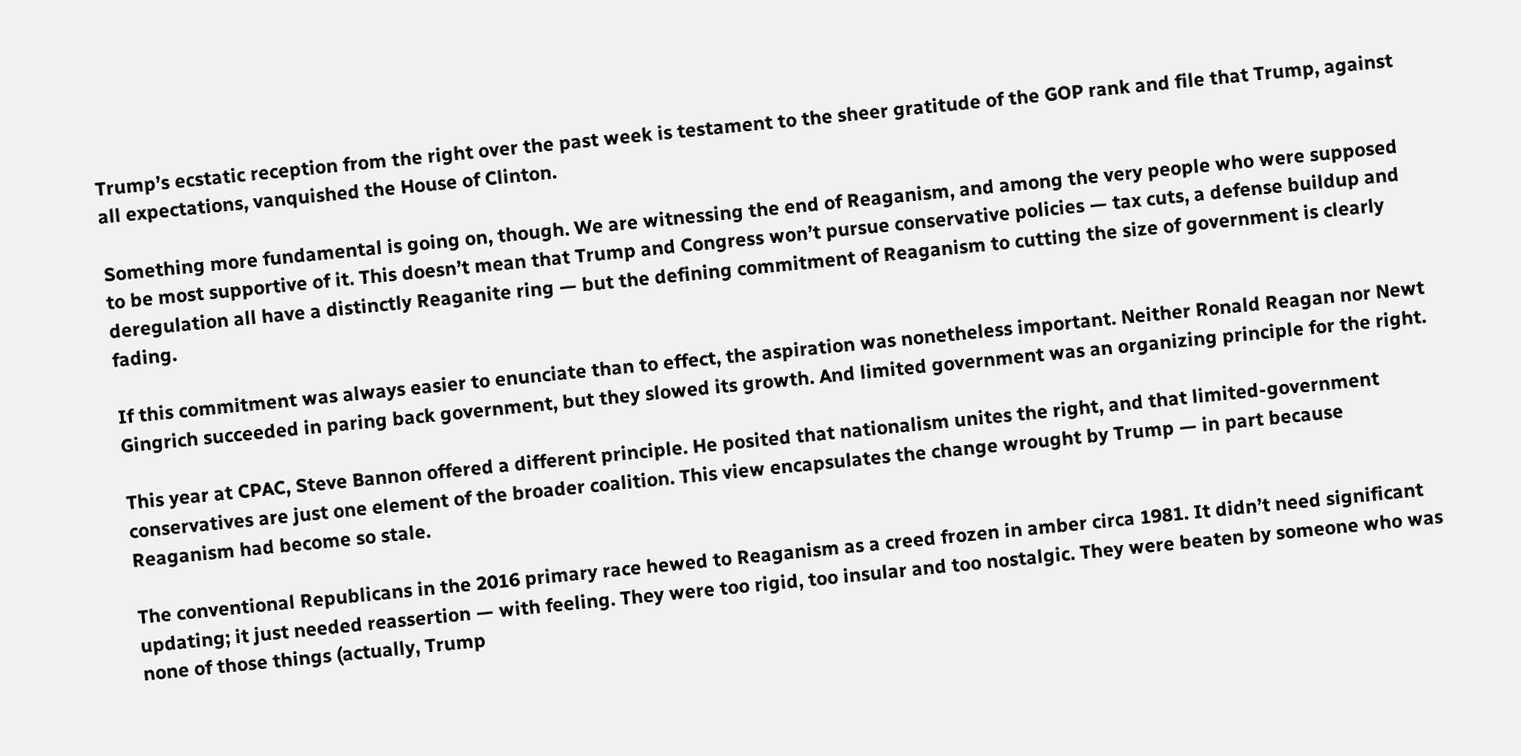Trump’s ecstatic reception from the right over the past week is testament to the sheer gratitude of the GOP rank and file that Trump, against all expectations, vanquished the House of Clinton.

Something more fundamental is going on, though. We are witnessing the end of Reaganism, and among the very people who were supposed to be most supportive of it. This doesn’t mean that Trump and Congress won’t pursue conservative policies — tax cuts, a defense buildup and deregulation all have a distinctly Reaganite ring — but the defining commitment of Reaganism to cutting the size of government is clearly fading.

If this commitment was always easier to enunciate than to effect, the aspiration was nonetheless important. Neither Ronald Reagan nor Newt Gingrich succeeded in paring back government, but they slowed its growth. And limited government was an organizing principle for the right.

This year at CPAC, Steve Bannon offered a different principle. He posited that nationalism unites the right, and that limited-government conservatives are just one element of the broader coalition. This view encapsulates the change wrought by Trump — in part because Reaganism had become so stale.

The conventional Republicans in the 2016 primary race hewed to Reaganism as a creed frozen in amber circa 1981. It didn’t need significant updating; it just needed reassertion — with feeling. They were too rigid, too insular and too nostalgic. They were beaten by someone who was none of those things (actually, Trump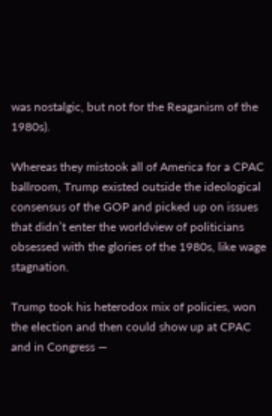was nostalgic, but not for the Reaganism of the 1980s).

Whereas they mistook all of America for a CPAC ballroom, Trump existed outside the ideological consensus of the GOP and picked up on issues that didn’t enter the worldview of politicians obsessed with the glories of the 1980s, like wage stagnation.

Trump took his heterodox mix of policies, won the election and then could show up at CPAC and in Congress —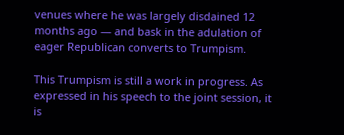venues where he was largely disdained 12 months ago — and bask in the adulation of eager Republican converts to Trumpism.

This Trumpism is still a work in progress. As expressed in his speech to the joint session, it is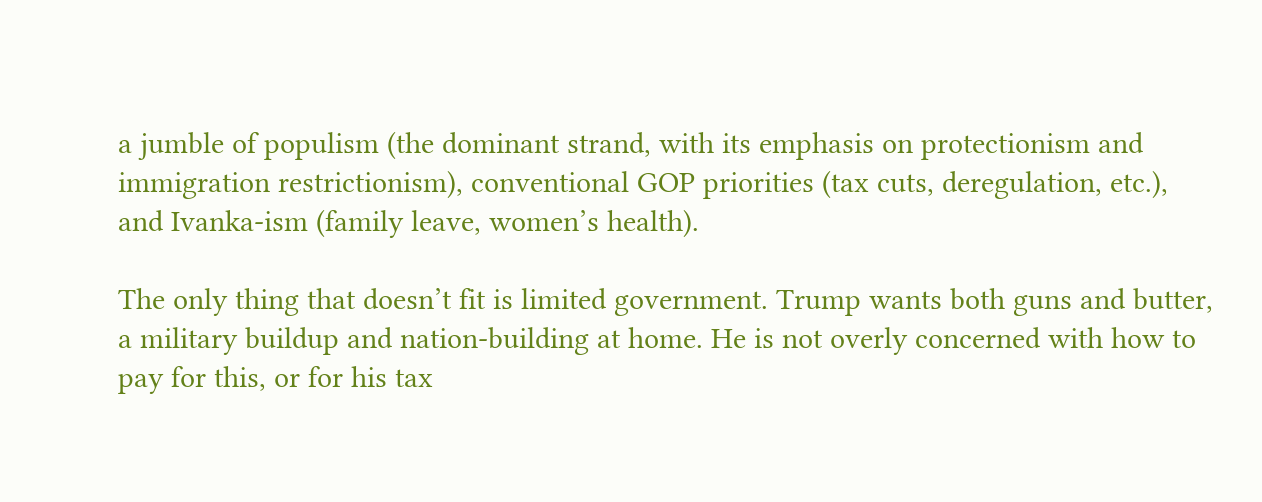a jumble of populism (the dominant strand, with its emphasis on protectionism and immigration restrictionism), conventional GOP priorities (tax cuts, deregulation, etc.), and Ivanka-ism (family leave, women’s health).

The only thing that doesn’t fit is limited government. Trump wants both guns and butter, a military buildup and nation-building at home. He is not overly concerned with how to pay for this, or for his tax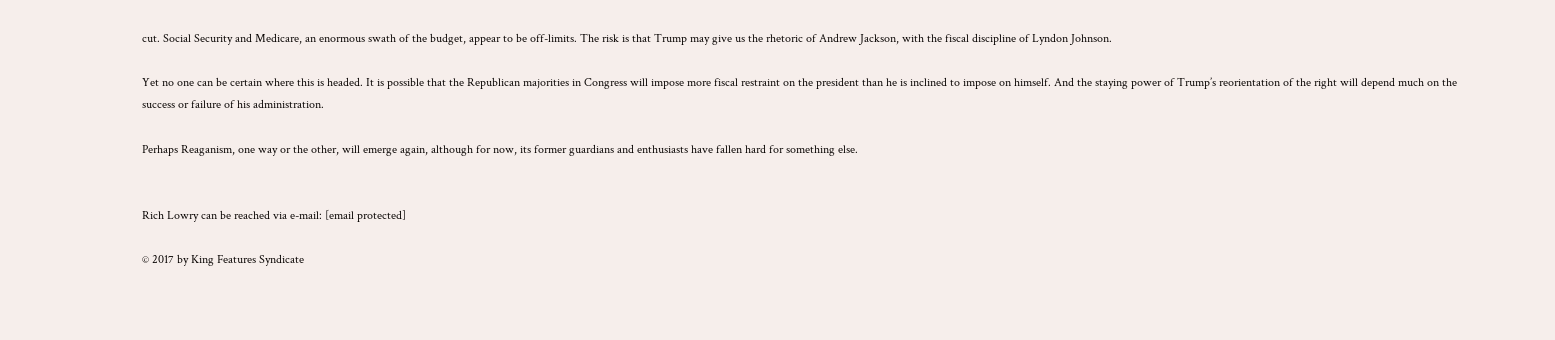cut. Social Security and Medicare, an enormous swath of the budget, appear to be off-limits. The risk is that Trump may give us the rhetoric of Andrew Jackson, with the fiscal discipline of Lyndon Johnson.

Yet no one can be certain where this is headed. It is possible that the Republican majorities in Congress will impose more fiscal restraint on the president than he is inclined to impose on himself. And the staying power of Trump’s reorientation of the right will depend much on the success or failure of his administration.

Perhaps Reaganism, one way or the other, will emerge again, although for now, its former guardians and enthusiasts have fallen hard for something else.


Rich Lowry can be reached via e-mail: [email protected]

© 2017 by King Features Syndicate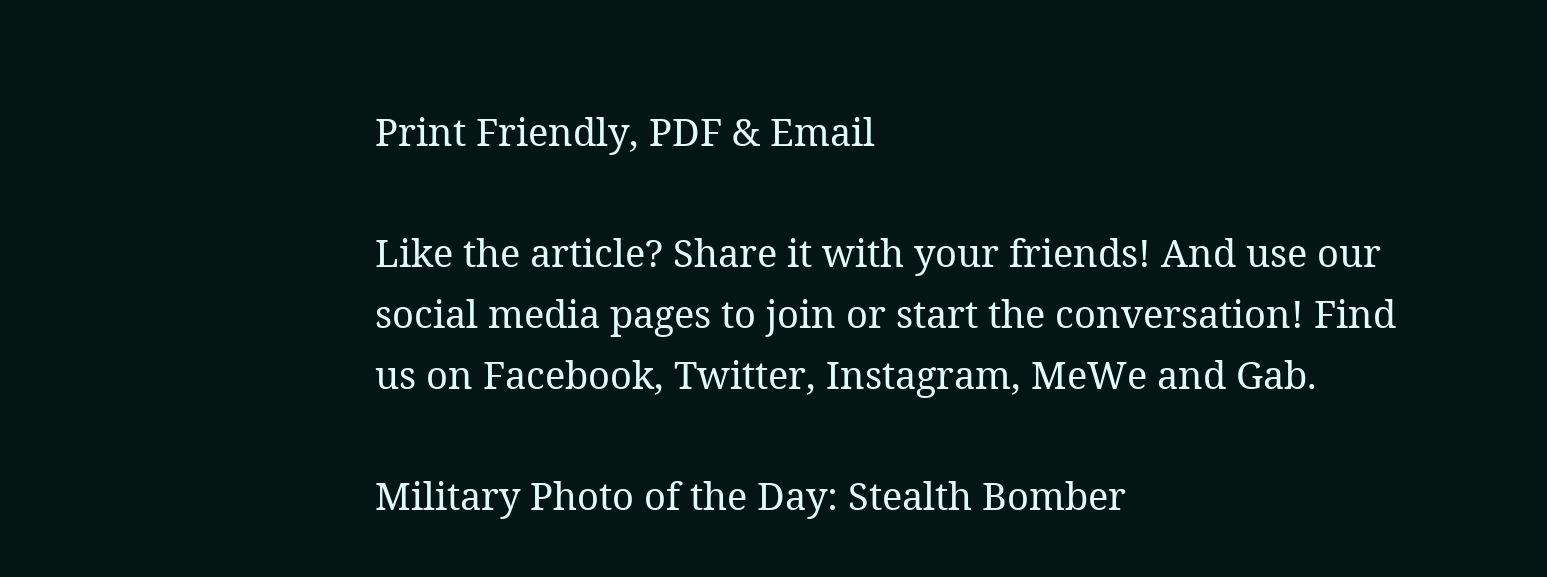Print Friendly, PDF & Email

Like the article? Share it with your friends! And use our social media pages to join or start the conversation! Find us on Facebook, Twitter, Instagram, MeWe and Gab.

Military Photo of the Day: Stealth Bomber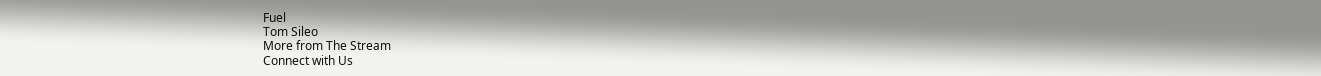Fuel
Tom Sileo
More from The Stream
Connect with Us